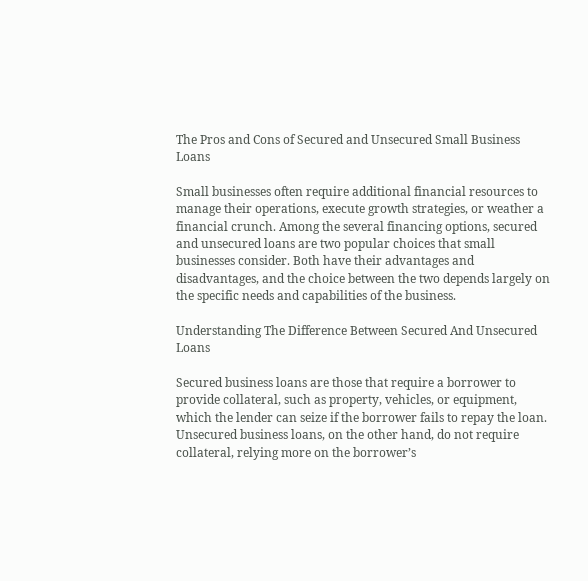The Pros and Cons of Secured and Unsecured Small Business Loans

Small businesses often require additional financial resources to manage their operations, execute growth strategies, or weather a financial crunch. Among the several financing options, secured and unsecured loans are two popular choices that small businesses consider. Both have their advantages and disadvantages, and the choice between the two depends largely on the specific needs and capabilities of the business.

Understanding The Difference Between Secured And Unsecured Loans

Secured business loans are those that require a borrower to provide collateral, such as property, vehicles, or equipment, which the lender can seize if the borrower fails to repay the loan. Unsecured business loans, on the other hand, do not require collateral, relying more on the borrower’s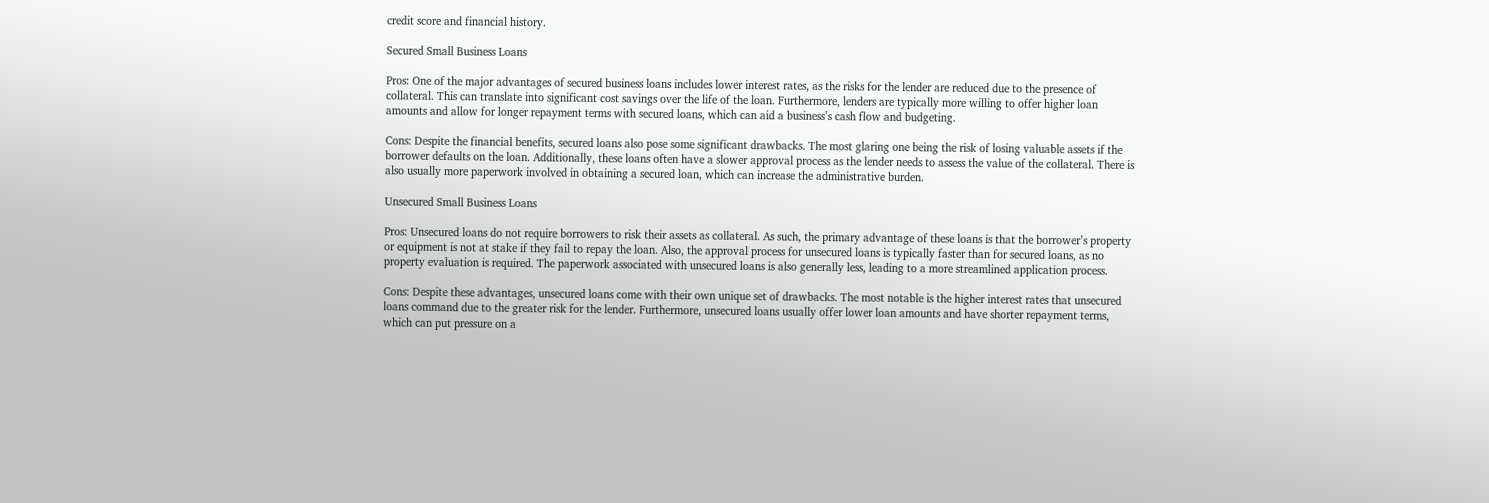credit score and financial history.

Secured Small Business Loans

Pros: One of the major advantages of secured business loans includes lower interest rates, as the risks for the lender are reduced due to the presence of collateral. This can translate into significant cost savings over the life of the loan. Furthermore, lenders are typically more willing to offer higher loan amounts and allow for longer repayment terms with secured loans, which can aid a business’s cash flow and budgeting.

Cons: Despite the financial benefits, secured loans also pose some significant drawbacks. The most glaring one being the risk of losing valuable assets if the borrower defaults on the loan. Additionally, these loans often have a slower approval process as the lender needs to assess the value of the collateral. There is also usually more paperwork involved in obtaining a secured loan, which can increase the administrative burden.

Unsecured Small Business Loans

Pros: Unsecured loans do not require borrowers to risk their assets as collateral. As such, the primary advantage of these loans is that the borrower’s property or equipment is not at stake if they fail to repay the loan. Also, the approval process for unsecured loans is typically faster than for secured loans, as no property evaluation is required. The paperwork associated with unsecured loans is also generally less, leading to a more streamlined application process.

Cons: Despite these advantages, unsecured loans come with their own unique set of drawbacks. The most notable is the higher interest rates that unsecured loans command due to the greater risk for the lender. Furthermore, unsecured loans usually offer lower loan amounts and have shorter repayment terms, which can put pressure on a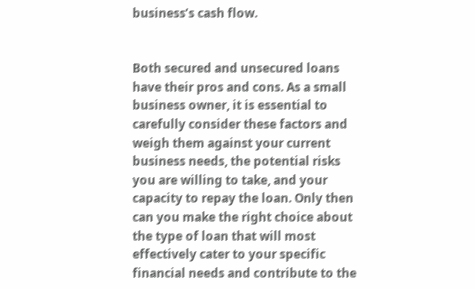business’s cash flow.


Both secured and unsecured loans have their pros and cons. As a small business owner, it is essential to carefully consider these factors and weigh them against your current business needs, the potential risks you are willing to take, and your capacity to repay the loan. Only then can you make the right choice about the type of loan that will most effectively cater to your specific financial needs and contribute to the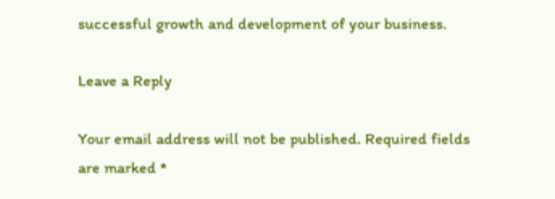successful growth and development of your business.

Leave a Reply

Your email address will not be published. Required fields are marked *